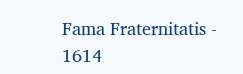Fama Fraternitatis - 1614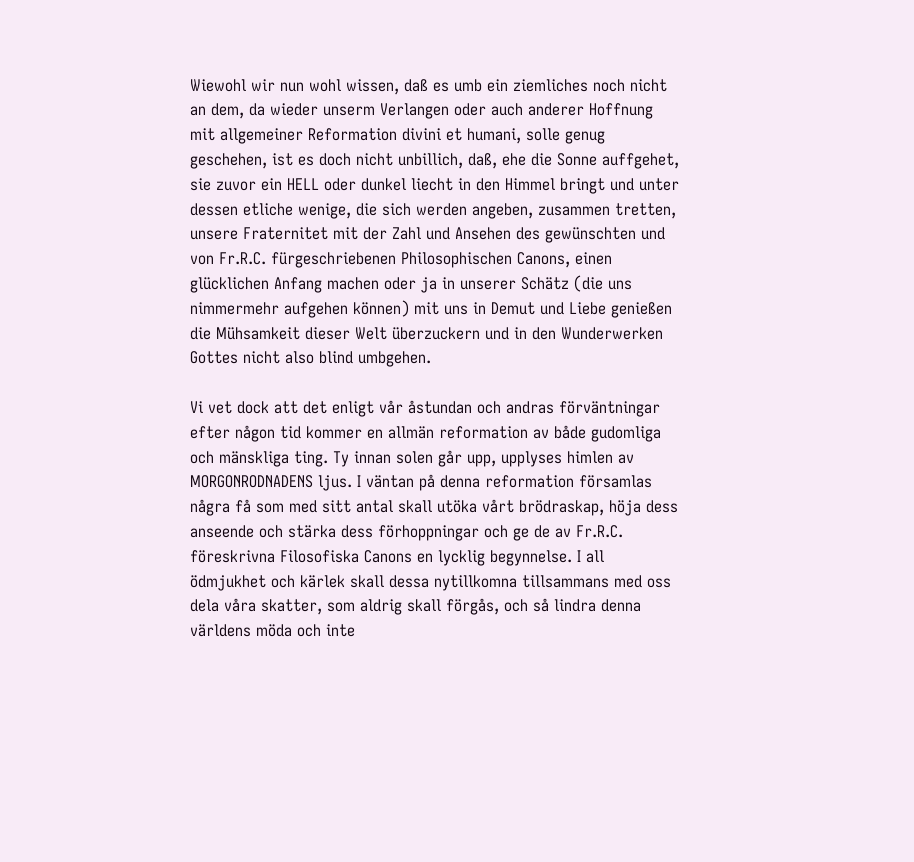Wiewohl wir nun wohl wissen, daß es umb ein ziemliches noch nicht an dem, da wieder unserm Verlangen oder auch anderer Hoffnung mit allgemeiner Reformation divini et humani, solle genug geschehen, ist es doch nicht unbillich, daß, ehe die Sonne auffgehet, sie zuvor ein HELL oder dunkel liecht in den Himmel bringt und unter dessen etliche wenige, die sich werden angeben, zusammen tretten, unsere Fraternitet mit der Zahl und Ansehen des gewünschten und von Fr.R.C. fürgeschriebenen Philosophischen Canons, einen glücklichen Anfang machen oder ja in unserer Schätz (die uns nimmermehr aufgehen können) mit uns in Demut und Liebe genießen die Mühsamkeit dieser Welt überzuckern und in den Wunderwerken Gottes nicht also blind umbgehen.

Vi vet dock att det enligt vår åstundan och andras förväntningar efter någon tid kommer en allmän reformation av både gudomliga och mänskliga ting. Ty innan solen går upp, upplyses himlen av
MORGONRODNADENS ljus. I väntan på denna reformation församlas några få som med sitt antal skall utöka vårt brödraskap, höja dess anseende och stärka dess förhoppningar och ge de av Fr.R.C. föreskrivna Filosofiska Canons en lycklig begynnelse. I all ödmjukhet och kärlek skall dessa nytillkomna tillsammans med oss dela våra skatter, som aldrig skall förgås, och så lindra denna världens möda och inte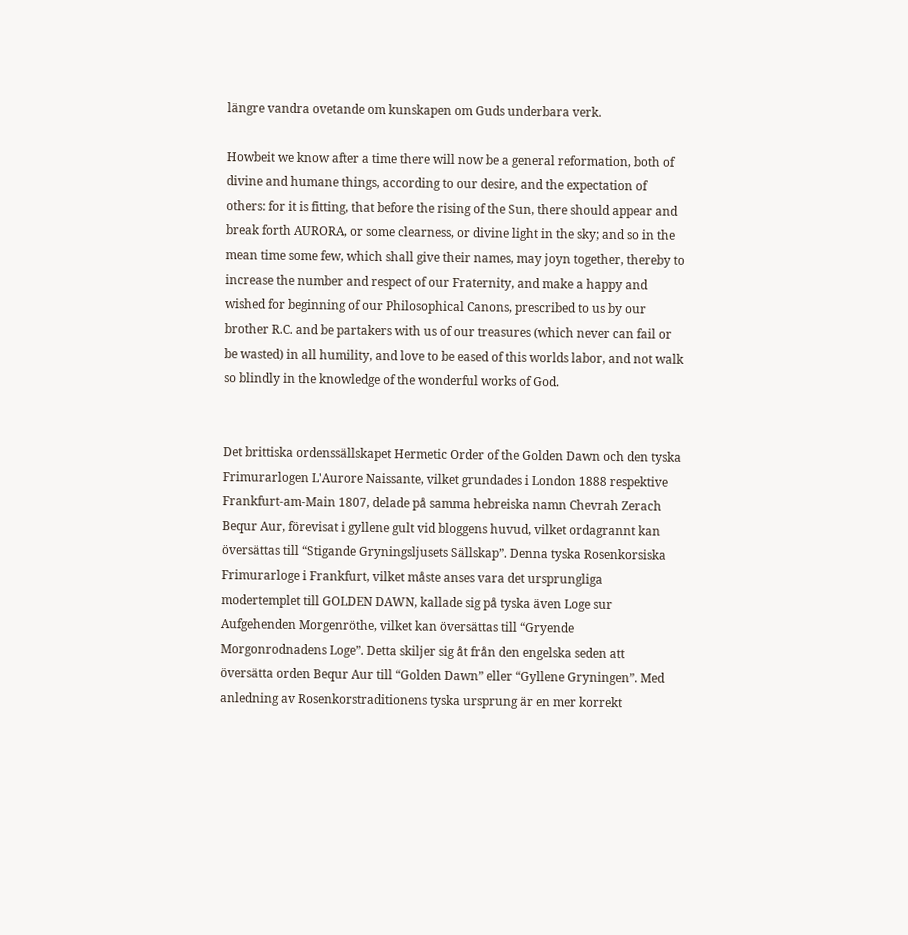längre vandra ovetande om kunskapen om Guds underbara verk.

Howbeit we know after a time there will now be a general reformation, both of divine and humane things, according to our desire, and the expectation of others: for it is fitting, that before the rising of the Sun, there should appear and break forth AURORA, or some clearness, or divine light in the sky; and so in the mean time some few, which shall give their names, may joyn together, thereby to increase the number and respect of our Fraternity, and make a happy and wished for beginning of our Philosophical Canons, prescribed to us by our brother R.C. and be partakers with us of our treasures (which never can fail or be wasted) in all humility, and love to be eased of this worlds labor, and not walk so blindly in the knowledge of the wonderful works of God.


Det brittiska ordenssällskapet Hermetic Order of the Golden Dawn och den tyska Frimurarlogen L'Aurore Naissante, vilket grundades i London 1888 respektive Frankfurt-am-Main 1807, delade på samma hebreiska namn Chevrah Zerach Bequr Aur, förevisat i gyllene gult vid bloggens huvud, vilket ordagrannt kan översättas till “Stigande Gryningsljusets Sällskap”. Denna tyska Rosenkorsiska Frimurarloge i Frankfurt, vilket måste anses vara det ursprungliga modertemplet till GOLDEN DAWN, kallade sig på tyska även Loge sur Aufgehenden Morgenröthe, vilket kan översättas till “Gryende Morgonrodnadens Loge”. Detta skiljer sig åt från den engelska seden att översätta orden Bequr Aur till “Golden Dawn” eller “Gyllene Gryningen”. Med anledning av Rosenkorstraditionens tyska ursprung är en mer korrekt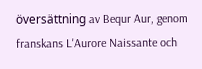översättning av Bequr Aur, genom franskans L'Aurore Naissante och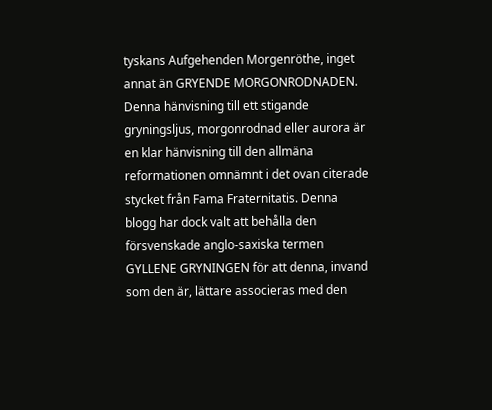tyskans Aufgehenden Morgenröthe, inget annat än GRYENDE MORGONRODNADEN. Denna hänvisning till ett stigande gryningsljus, morgonrodnad eller aurora är en klar hänvisning till den allmäna reformationen omnämnt i det ovan citerade stycket från Fama Fraternitatis. Denna blogg har dock valt att behålla den försvenskade anglo-saxiska termen GYLLENE GRYNINGEN för att denna, invand som den är, lättare associeras med den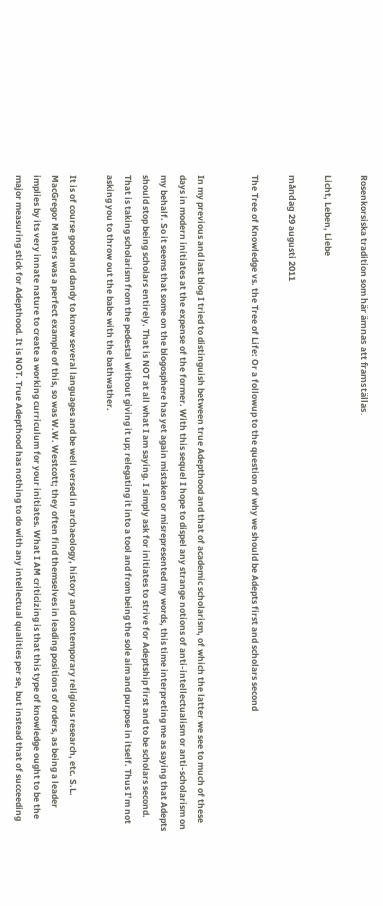Rosenkorsiska tradition som här ämnas att framställas.

Licht, Leben, Liebe

måndag 29 augusti 2011

The Tree of Knowledge vs. the Tree of Life: Or a followup to the question of why we should be Adepts first and scholars second


In my previous and last blog I tried to distinguish between true Adepthood and that of academic scholarism, of which the latter we see to much of these days in modern initiates at the expense of the former. With this sequel I hope to dispel any strange notions of anti-intellectualism or anti-scholarism on my behalf. So it seems that some on the blogosphere has yet again mistaken or misrepresented my words, this time interpreting me as saying that Adepts should stop being scholars entirely. That is NOT at all what I am saying. I simply ask for initiates to strive for Adeptship first and to be scholars second. That is taking scholarism from the pedestal without giving it up; relegating it into a tool and from being the sole aim and purpose in itself. Thus I’m not asking you to throw out the babe with the bathwather.

It is of course good and dandy to know several languages and be well versed in archaeology, history and contemporary religious research, etc. S.L. MacGregor Mathers was a perfect example of this, so was W.W. Westcott; they often find themselves in leading positions of orders, as being a leader implies by its very innate nature to create a working curriculum for your initiates. What I AM criticizing is that this type of knowledge ought to be the major measuring stick for Adepthood. It is NOT. True Adepthood has nothing to do with any intellectual qualities per se, but instead that of succeeding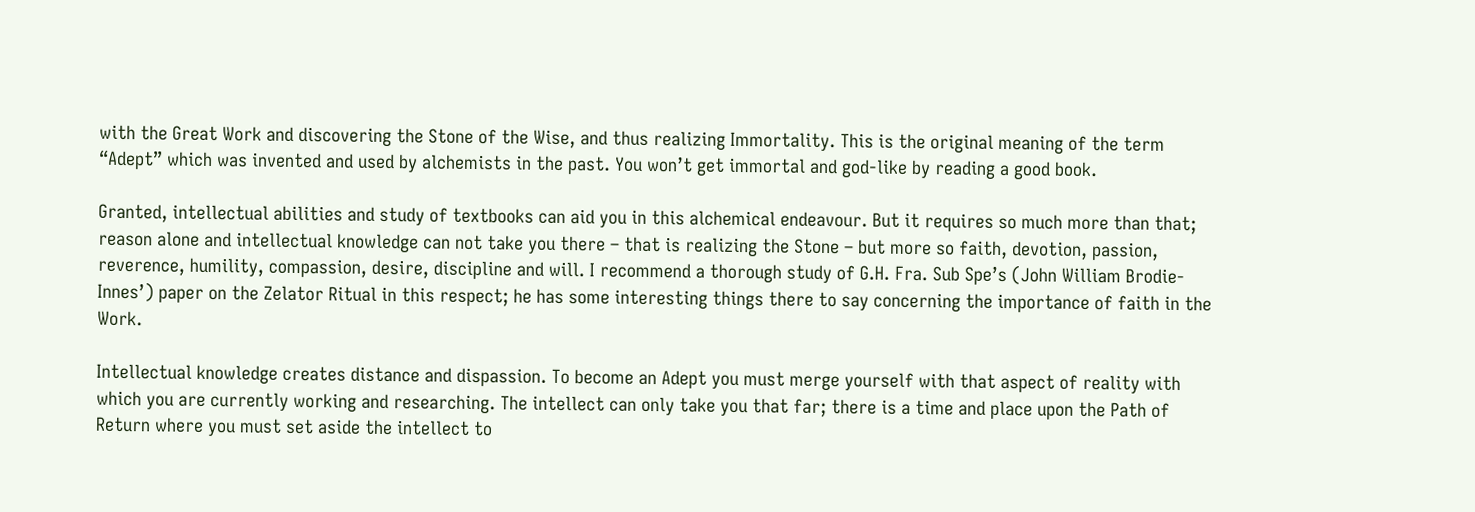with the Great Work and discovering the Stone of the Wise, and thus realizing Immortality. This is the original meaning of the term “Adept” which was invented and used by alchemists in the past. You won’t get immortal and god-like by reading a good book.

Granted, intellectual abilities and study of textbooks can aid you in this alchemical endeavour. But it requires so much more than that; reason alone and intellectual knowledge can not take you there – that is realizing the Stone – but more so faith, devotion, passion, reverence, humility, compassion, desire, discipline and will. I recommend a thorough study of G.H. Fra. Sub Spe’s (John William Brodie-Innes’) paper on the Zelator Ritual in this respect; he has some interesting things there to say concerning the importance of faith in the Work.

Intellectual knowledge creates distance and dispassion. To become an Adept you must merge yourself with that aspect of reality with which you are currently working and researching. The intellect can only take you that far; there is a time and place upon the Path of Return where you must set aside the intellect to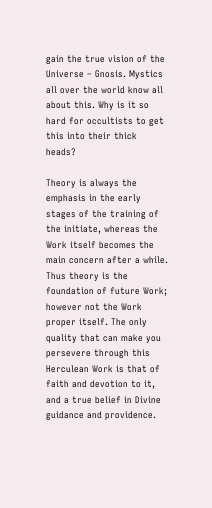gain the true vision of the Universe – Gnosis. Mystics all over the world know all about this. Why is it so hard for occultists to get this into their thick heads?

Theory is always the emphasis in the early stages of the training of the initiate, whereas the Work itself becomes the main concern after a while. Thus theory is the foundation of future Work; however not the Work proper itself. The only quality that can make you persevere through this Herculean Work is that of faith and devotion to it, and a true belief in Divine guidance and providence.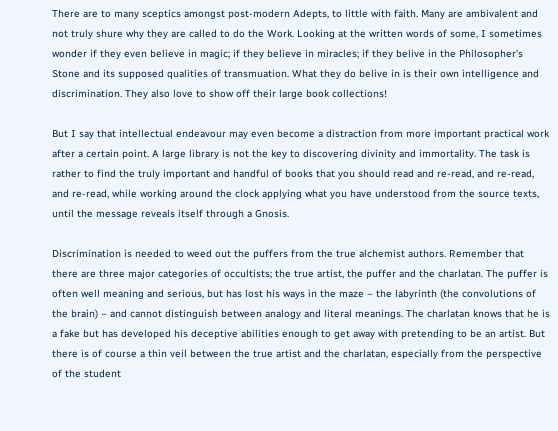There are to many sceptics amongst post-modern Adepts, to little with faith. Many are ambivalent and not truly shure why they are called to do the Work. Looking at the written words of some, I sometimes wonder if they even believe in magic; if they believe in miracles; if they belive in the Philosopher’s Stone and its supposed qualities of transmuation. What they do belive in is their own intelligence and discrimination. They also love to show off their large book collections!

But I say that intellectual endeavour may even become a distraction from more important practical work after a certain point. A large library is not the key to discovering divinity and immortality. The task is rather to find the truly important and handful of books that you should read and re-read, and re-read, and re-read, while working around the clock applying what you have understood from the source texts, until the message reveals itself through a Gnosis.

Discrimination is needed to weed out the puffers from the true alchemist authors. Remember that there are three major categories of occultists; the true artist, the puffer and the charlatan. The puffer is often well meaning and serious, but has lost his ways in the maze – the labyrinth (the convolutions of the brain) – and cannot distinguish between analogy and literal meanings. The charlatan knows that he is a fake but has developed his deceptive abilities enough to get away with pretending to be an artist. But there is of course a thin veil between the true artist and the charlatan, especially from the perspective of the student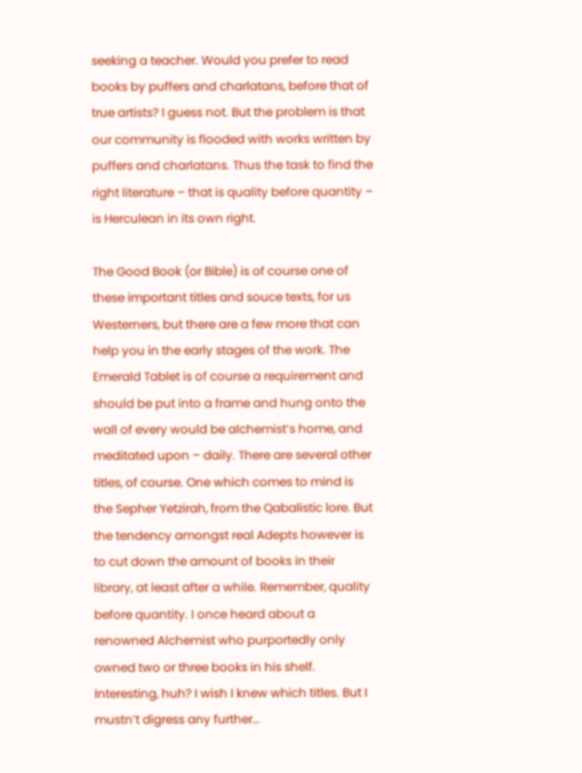seeking a teacher. Would you prefer to read books by puffers and charlatans, before that of true artists? I guess not. But the problem is that our community is flooded with works written by puffers and charlatans. Thus the task to find the right literature – that is quality before quantity – is Herculean in its own right.

The Good Book (or Bible) is of course one of these important titles and souce texts, for us Westerners, but there are a few more that can help you in the early stages of the work. The Emerald Tablet is of course a requirement and should be put into a frame and hung onto the wall of every would be alchemist’s home, and meditated upon – daily. There are several other titles, of course. One which comes to mind is the Sepher Yetzirah, from the Qabalistic lore. But the tendency amongst real Adepts however is to cut down the amount of books in their library, at least after a while. Remember, quality before quantity. I once heard about a renowned Alchemist who purportedly only owned two or three books in his shelf. Interesting, huh? I wish I knew which titles. But I mustn’t digress any further…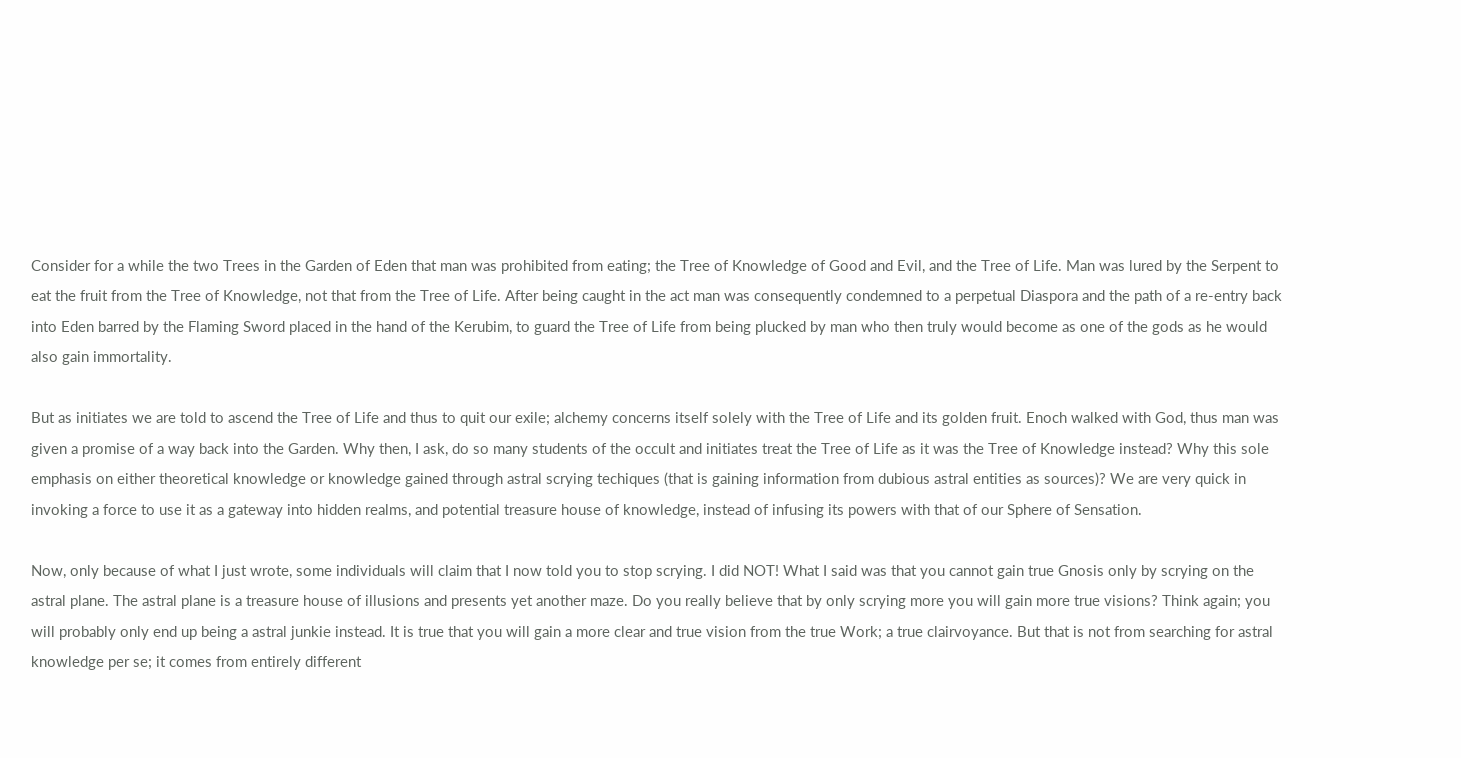Consider for a while the two Trees in the Garden of Eden that man was prohibited from eating; the Tree of Knowledge of Good and Evil, and the Tree of Life. Man was lured by the Serpent to eat the fruit from the Tree of Knowledge, not that from the Tree of Life. After being caught in the act man was consequently condemned to a perpetual Diaspora and the path of a re-entry back into Eden barred by the Flaming Sword placed in the hand of the Kerubim, to guard the Tree of Life from being plucked by man who then truly would become as one of the gods as he would also gain immortality.

But as initiates we are told to ascend the Tree of Life and thus to quit our exile; alchemy concerns itself solely with the Tree of Life and its golden fruit. Enoch walked with God, thus man was given a promise of a way back into the Garden. Why then, I ask, do so many students of the occult and initiates treat the Tree of Life as it was the Tree of Knowledge instead? Why this sole emphasis on either theoretical knowledge or knowledge gained through astral scrying techiques (that is gaining information from dubious astral entities as sources)? We are very quick in invoking a force to use it as a gateway into hidden realms, and potential treasure house of knowledge, instead of infusing its powers with that of our Sphere of Sensation.

Now, only because of what I just wrote, some individuals will claim that I now told you to stop scrying. I did NOT! What I said was that you cannot gain true Gnosis only by scrying on the astral plane. The astral plane is a treasure house of illusions and presents yet another maze. Do you really believe that by only scrying more you will gain more true visions? Think again; you will probably only end up being a astral junkie instead. It is true that you will gain a more clear and true vision from the true Work; a true clairvoyance. But that is not from searching for astral knowledge per se; it comes from entirely different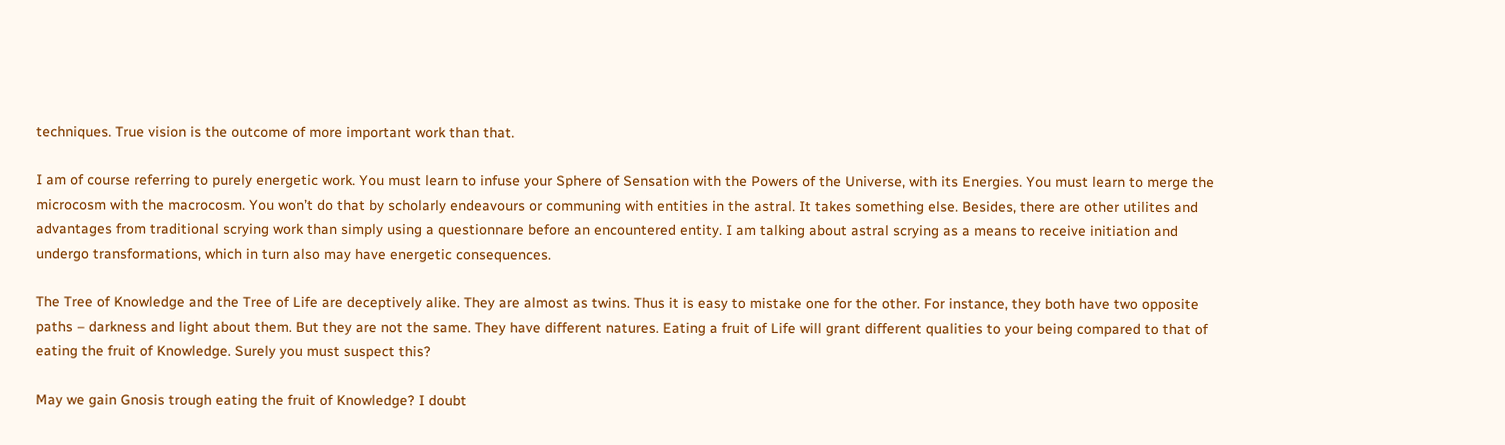techniques. True vision is the outcome of more important work than that.

I am of course referring to purely energetic work. You must learn to infuse your Sphere of Sensation with the Powers of the Universe, with its Energies. You must learn to merge the microcosm with the macrocosm. You won’t do that by scholarly endeavours or communing with entities in the astral. It takes something else. Besides, there are other utilites and advantages from traditional scrying work than simply using a questionnare before an encountered entity. I am talking about astral scrying as a means to receive initiation and undergo transformations, which in turn also may have energetic consequences.

The Tree of Knowledge and the Tree of Life are deceptively alike. They are almost as twins. Thus it is easy to mistake one for the other. For instance, they both have two opposite paths – darkness and light about them. But they are not the same. They have different natures. Eating a fruit of Life will grant different qualities to your being compared to that of eating the fruit of Knowledge. Surely you must suspect this?

May we gain Gnosis trough eating the fruit of Knowledge? I doubt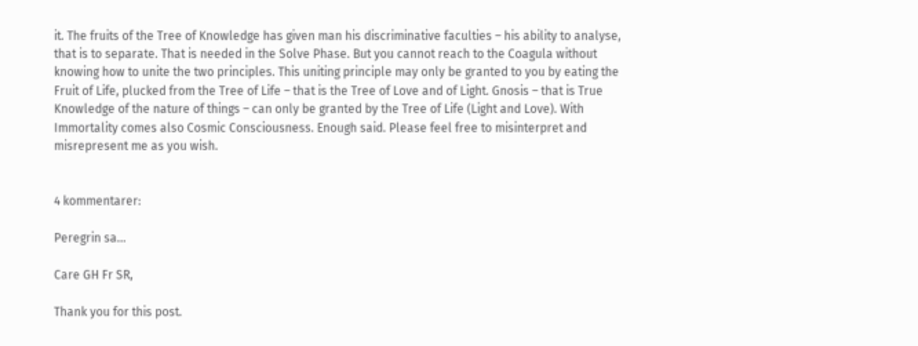it. The fruits of the Tree of Knowledge has given man his discriminative faculties – his ability to analyse, that is to separate. That is needed in the Solve Phase. But you cannot reach to the Coagula without knowing how to unite the two principles. This uniting principle may only be granted to you by eating the Fruit of Life, plucked from the Tree of Life – that is the Tree of Love and of Light. Gnosis – that is True Knowledge of the nature of things – can only be granted by the Tree of Life (Light and Love). With Immortality comes also Cosmic Consciousness. Enough said. Please feel free to misinterpret and misrepresent me as you wish.


4 kommentarer:

Peregrin sa...

Care GH Fr SR,

Thank you for this post.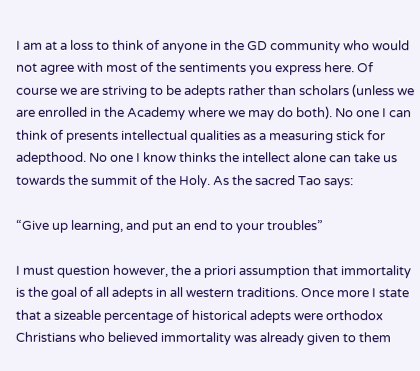I am at a loss to think of anyone in the GD community who would not agree with most of the sentiments you express here. Of course we are striving to be adepts rather than scholars (unless we are enrolled in the Academy where we may do both). No one I can think of presents intellectual qualities as a measuring stick for adepthood. No one I know thinks the intellect alone can take us towards the summit of the Holy. As the sacred Tao says:

“Give up learning, and put an end to your troubles”

I must question however, the a priori assumption that immortality is the goal of all adepts in all western traditions. Once more I state that a sizeable percentage of historical adepts were orthodox Christians who believed immortality was already given to them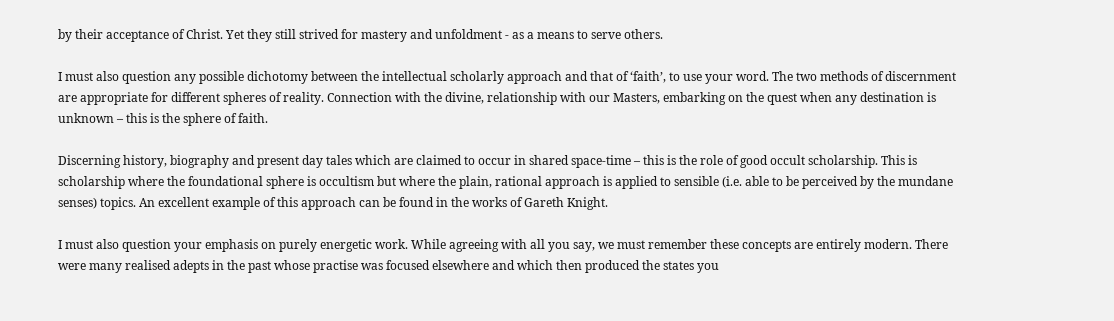by their acceptance of Christ. Yet they still strived for mastery and unfoldment - as a means to serve others.

I must also question any possible dichotomy between the intellectual scholarly approach and that of ‘faith’, to use your word. The two methods of discernment are appropriate for different spheres of reality. Connection with the divine, relationship with our Masters, embarking on the quest when any destination is unknown – this is the sphere of faith.

Discerning history, biography and present day tales which are claimed to occur in shared space-time – this is the role of good occult scholarship. This is scholarship where the foundational sphere is occultism but where the plain, rational approach is applied to sensible (i.e. able to be perceived by the mundane senses) topics. An excellent example of this approach can be found in the works of Gareth Knight.

I must also question your emphasis on purely energetic work. While agreeing with all you say, we must remember these concepts are entirely modern. There were many realised adepts in the past whose practise was focused elsewhere and which then produced the states you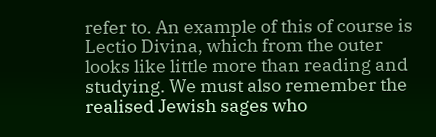refer to. An example of this of course is Lectio Divina, which from the outer looks like little more than reading and studying. We must also remember the realised Jewish sages who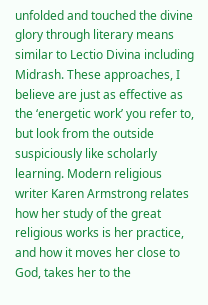unfolded and touched the divine glory through literary means similar to Lectio Divina including Midrash. These approaches, I believe are just as effective as the ‘energetic work’ you refer to, but look from the outside suspiciously like scholarly learning. Modern religious writer Karen Armstrong relates how her study of the great religious works is her practice, and how it moves her close to God, takes her to the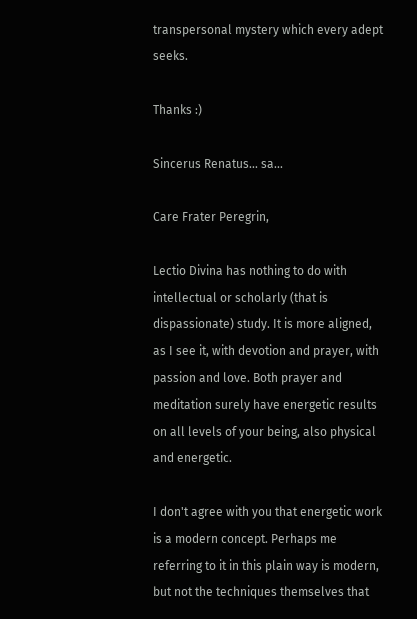transpersonal mystery which every adept seeks.

Thanks :)

Sincerus Renatus... sa...

Care Frater Peregrin,

Lectio Divina has nothing to do with intellectual or scholarly (that is dispassionate) study. It is more aligned, as I see it, with devotion and prayer, with passion and love. Both prayer and meditation surely have energetic results on all levels of your being, also physical and energetic.

I don't agree with you that energetic work is a modern concept. Perhaps me referring to it in this plain way is modern, but not the techniques themselves that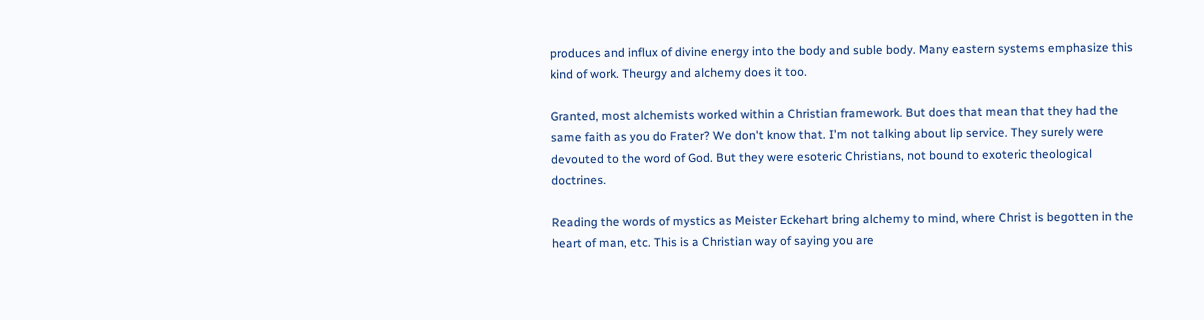produces and influx of divine energy into the body and suble body. Many eastern systems emphasize this kind of work. Theurgy and alchemy does it too.

Granted, most alchemists worked within a Christian framework. But does that mean that they had the same faith as you do Frater? We don't know that. I'm not talking about lip service. They surely were devouted to the word of God. But they were esoteric Christians, not bound to exoteric theological doctrines.

Reading the words of mystics as Meister Eckehart bring alchemy to mind, where Christ is begotten in the heart of man, etc. This is a Christian way of saying you are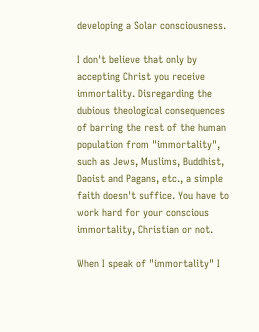developing a Solar consciousness.

I don't believe that only by accepting Christ you receive immortality. Disregarding the dubious theological consequences of barring the rest of the human population from "immortality", such as Jews, Muslims, Buddhist, Daoist and Pagans, etc., a simple faith doesn't suffice. You have to work hard for your conscious immortality, Christian or not.

When I speak of "immortality" I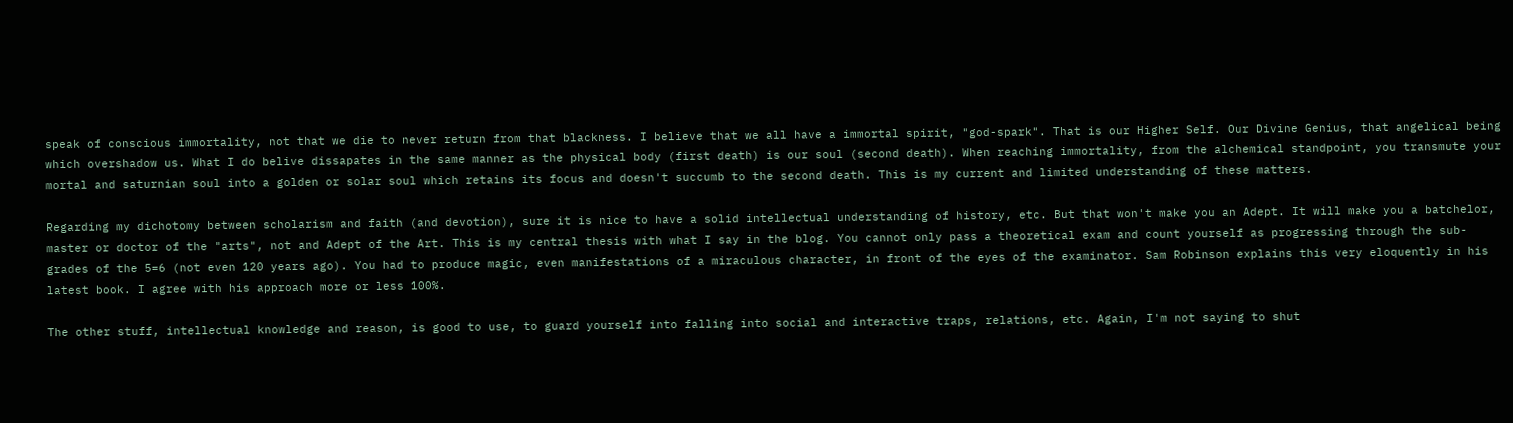speak of conscious immortality, not that we die to never return from that blackness. I believe that we all have a immortal spirit, "god-spark". That is our Higher Self. Our Divine Genius, that angelical being which overshadow us. What I do belive dissapates in the same manner as the physical body (first death) is our soul (second death). When reaching immortality, from the alchemical standpoint, you transmute your mortal and saturnian soul into a golden or solar soul which retains its focus and doesn't succumb to the second death. This is my current and limited understanding of these matters.

Regarding my dichotomy between scholarism and faith (and devotion), sure it is nice to have a solid intellectual understanding of history, etc. But that won't make you an Adept. It will make you a batchelor, master or doctor of the "arts", not and Adept of the Art. This is my central thesis with what I say in the blog. You cannot only pass a theoretical exam and count yourself as progressing through the sub-grades of the 5=6 (not even 120 years ago). You had to produce magic, even manifestations of a miraculous character, in front of the eyes of the examinator. Sam Robinson explains this very eloquently in his latest book. I agree with his approach more or less 100%.

The other stuff, intellectual knowledge and reason, is good to use, to guard yourself into falling into social and interactive traps, relations, etc. Again, I'm not saying to shut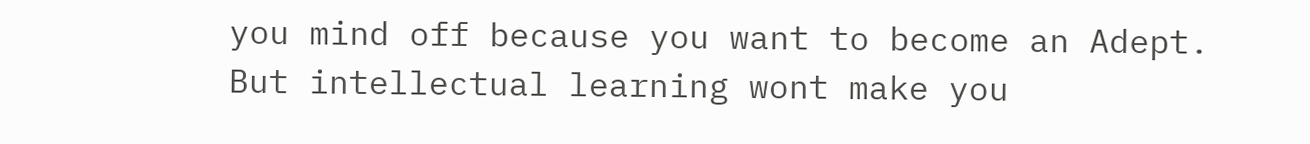you mind off because you want to become an Adept. But intellectual learning wont make you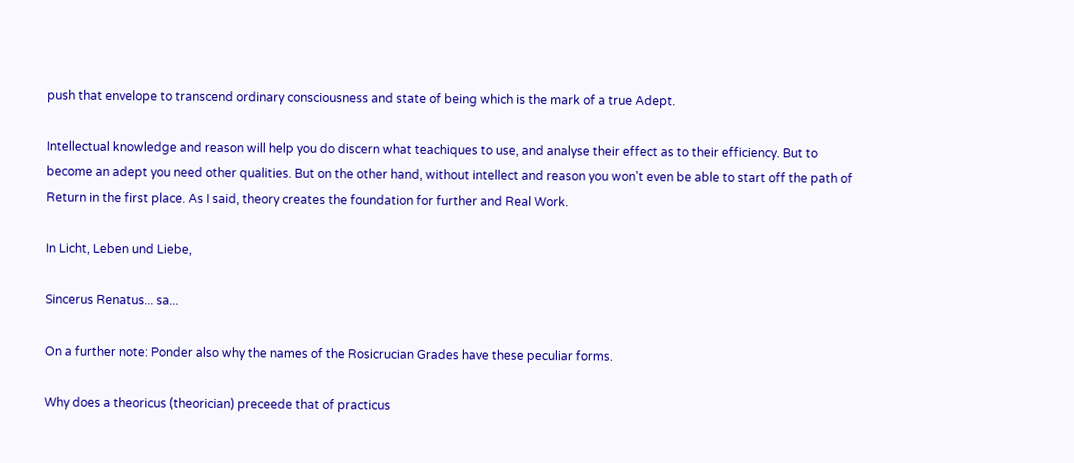push that envelope to transcend ordinary consciousness and state of being which is the mark of a true Adept.

Intellectual knowledge and reason will help you do discern what teachiques to use, and analyse their effect as to their efficiency. But to become an adept you need other qualities. But on the other hand, without intellect and reason you won't even be able to start off the path of Return in the first place. As I said, theory creates the foundation for further and Real Work.

In Licht, Leben und Liebe,

Sincerus Renatus... sa...

On a further note: Ponder also why the names of the Rosicrucian Grades have these peculiar forms.

Why does a theoricus (theorician) preceede that of practicus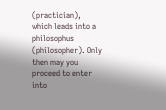(practician), which leads into a philosophus (philosopher). Only then may you proceed to enter into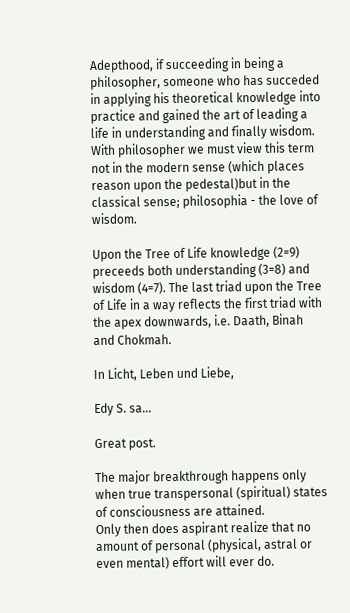Adepthood, if succeeding in being a philosopher, someone who has succeded in applying his theoretical knowledge into practice and gained the art of leading a life in understanding and finally wisdom. With philosopher we must view this term not in the modern sense (which places reason upon the pedestal)but in the classical sense; philosophia - the love of wisdom.

Upon the Tree of Life knowledge (2=9) preceeds both understanding (3=8) and wisdom (4=7). The last triad upon the Tree of Life in a way reflects the first triad with the apex downwards, i.e. Daath, Binah and Chokmah.

In Licht, Leben und Liebe,

Edy S. sa...

Great post.

The major breakthrough happens only when true transpersonal (spiritual) states of consciousness are attained.
Only then does aspirant realize that no amount of personal (physical, astral or even mental) effort will ever do.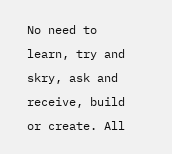No need to learn, try and skry, ask and receive, build or create. All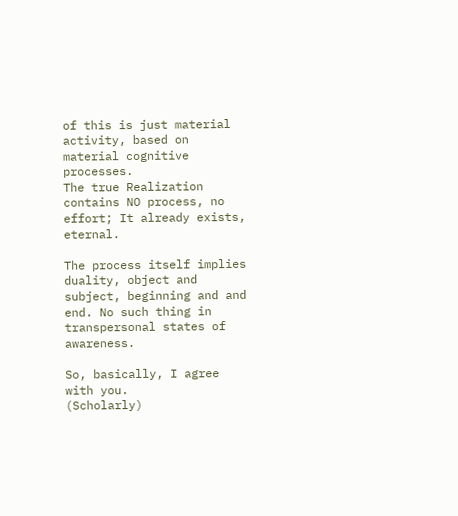of this is just material activity, based on material cognitive processes.
The true Realization contains NO process, no effort; It already exists, eternal.

The process itself implies duality, object and subject, beginning and and end. No such thing in transpersonal states of awareness.

So, basically, I agree with you.
(Scholarly)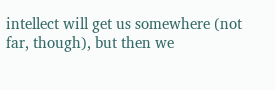intellect will get us somewhere (not far, though), but then we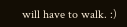will have to walk. :)